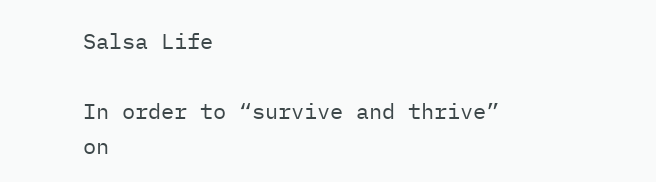Salsa Life

In order to “survive and thrive” on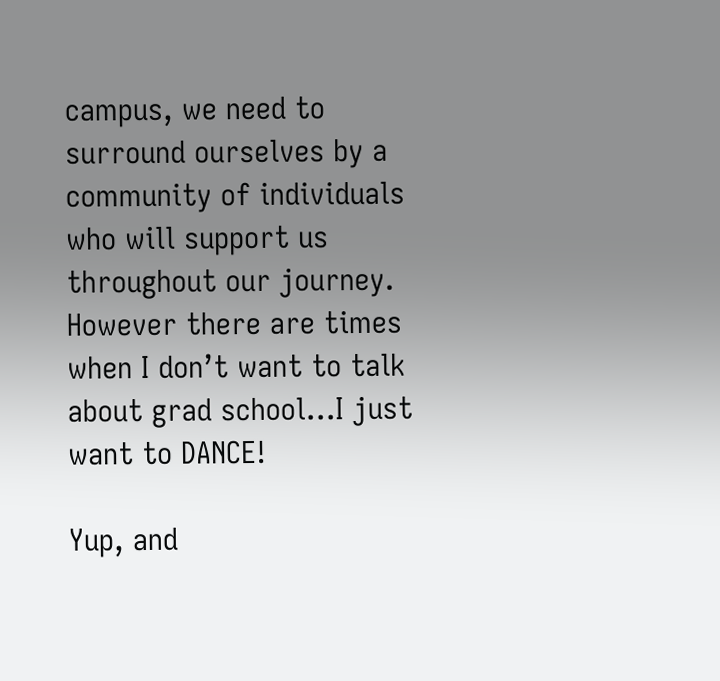campus, we need to surround ourselves by a community of individuals who will support us throughout our journey. However there are times when I don’t want to talk about grad school…I just want to DANCE!

Yup, and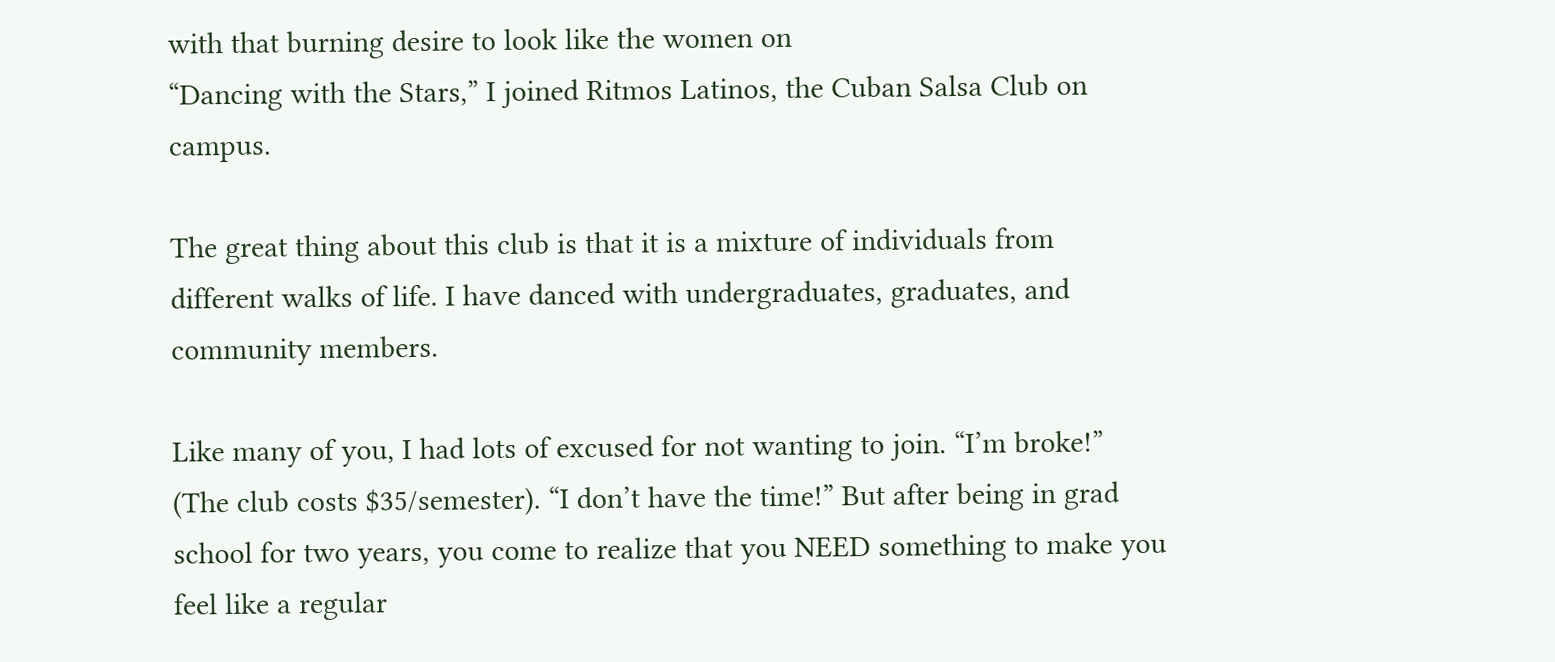with that burning desire to look like the women on
“Dancing with the Stars,” I joined Ritmos Latinos, the Cuban Salsa Club on campus.

The great thing about this club is that it is a mixture of individuals from different walks of life. I have danced with undergraduates, graduates, and community members.

Like many of you, I had lots of excused for not wanting to join. “I’m broke!” (The club costs $35/semester). “I don’t have the time!” But after being in grad school for two years, you come to realize that you NEED something to make you feel like a regular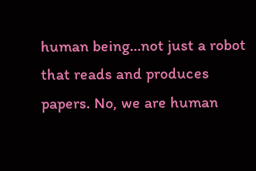human being…not just a robot that reads and produces papers. No, we are human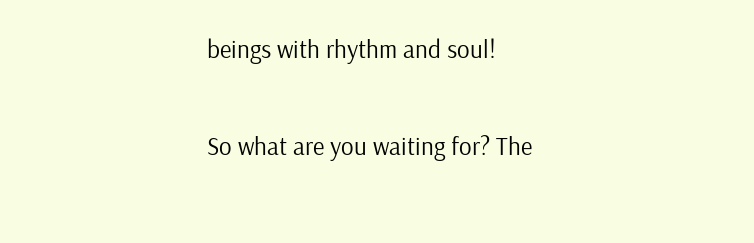beings with rhythm and soul!

So what are you waiting for? The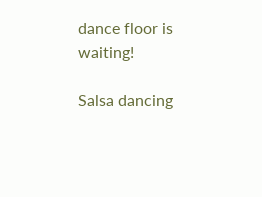dance floor is waiting!

Salsa dancing